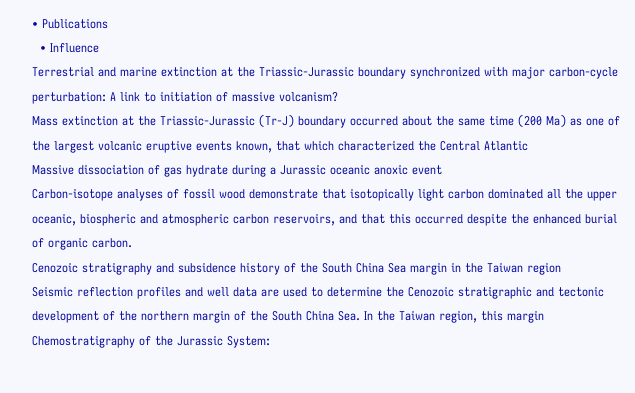• Publications
  • Influence
Terrestrial and marine extinction at the Triassic-Jurassic boundary synchronized with major carbon-cycle perturbation: A link to initiation of massive volcanism?
Mass extinction at the Triassic-Jurassic (Tr-J) boundary occurred about the same time (200 Ma) as one of the largest volcanic eruptive events known, that which characterized the Central Atlantic
Massive dissociation of gas hydrate during a Jurassic oceanic anoxic event
Carbon-isotope analyses of fossil wood demonstrate that isotopically light carbon dominated all the upper oceanic, biospheric and atmospheric carbon reservoirs, and that this occurred despite the enhanced burial of organic carbon.
Cenozoic stratigraphy and subsidence history of the South China Sea margin in the Taiwan region
Seismic reflection profiles and well data are used to determine the Cenozoic stratigraphic and tectonic development of the northern margin of the South China Sea. In the Taiwan region, this margin
Chemostratigraphy of the Jurassic System: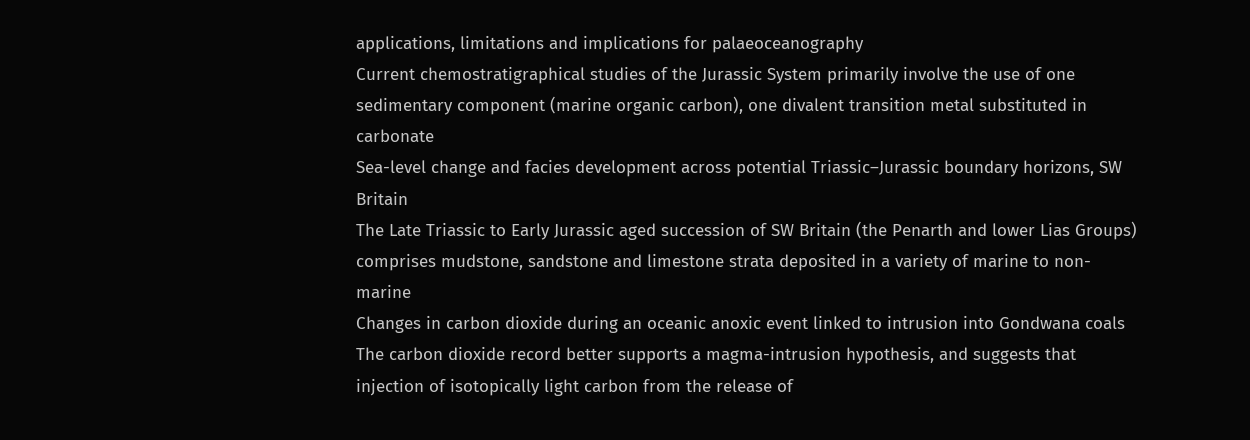applications, limitations and implications for palaeoceanography
Current chemostratigraphical studies of the Jurassic System primarily involve the use of one sedimentary component (marine organic carbon), one divalent transition metal substituted in carbonate
Sea-level change and facies development across potential Triassic–Jurassic boundary horizons, SW Britain
The Late Triassic to Early Jurassic aged succession of SW Britain (the Penarth and lower Lias Groups) comprises mudstone, sandstone and limestone strata deposited in a variety of marine to non-marine
Changes in carbon dioxide during an oceanic anoxic event linked to intrusion into Gondwana coals
The carbon dioxide record better supports a magma-intrusion hypothesis, and suggests that injection of isotopically light carbon from the release of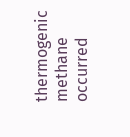thermogenic methane occurred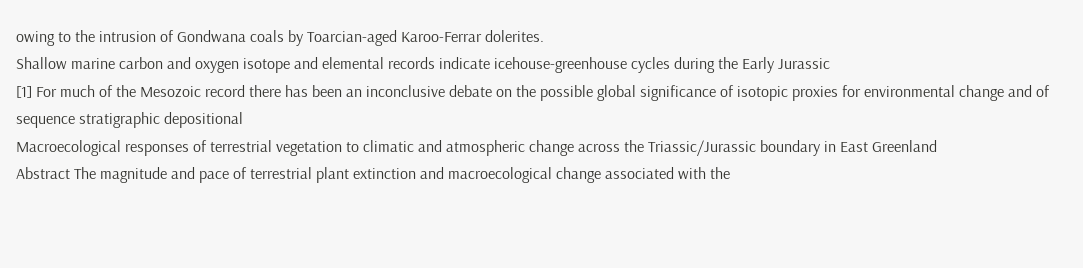owing to the intrusion of Gondwana coals by Toarcian-aged Karoo-Ferrar dolerites.
Shallow marine carbon and oxygen isotope and elemental records indicate icehouse-greenhouse cycles during the Early Jurassic
[1] For much of the Mesozoic record there has been an inconclusive debate on the possible global significance of isotopic proxies for environmental change and of sequence stratigraphic depositional
Macroecological responses of terrestrial vegetation to climatic and atmospheric change across the Triassic/Jurassic boundary in East Greenland
Abstract The magnitude and pace of terrestrial plant extinction and macroecological change associated with the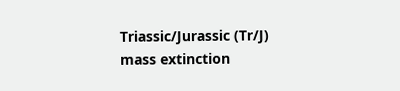Triassic/Jurassic (Tr/J) mass extinction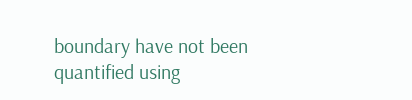boundary have not been quantified using